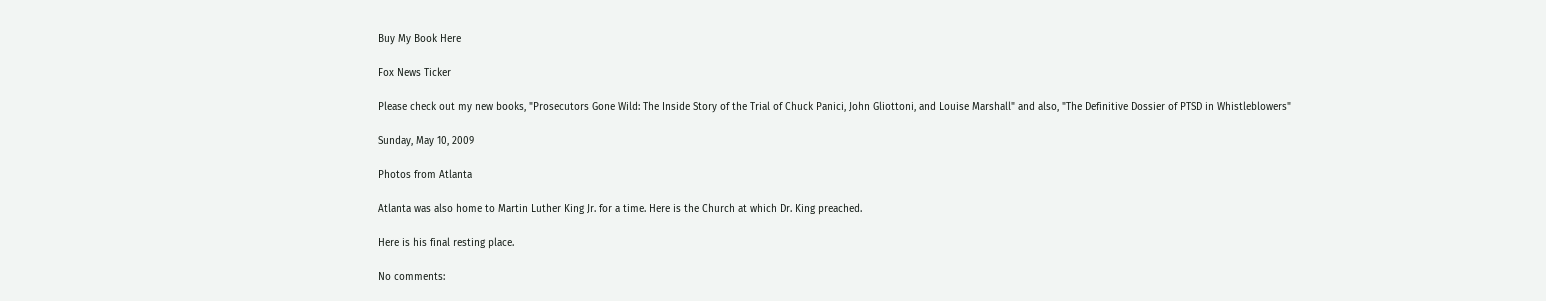Buy My Book Here

Fox News Ticker

Please check out my new books, "Prosecutors Gone Wild: The Inside Story of the Trial of Chuck Panici, John Gliottoni, and Louise Marshall" and also, "The Definitive Dossier of PTSD in Whistleblowers"

Sunday, May 10, 2009

Photos from Atlanta

Atlanta was also home to Martin Luther King Jr. for a time. Here is the Church at which Dr. King preached.

Here is his final resting place.

No comments: